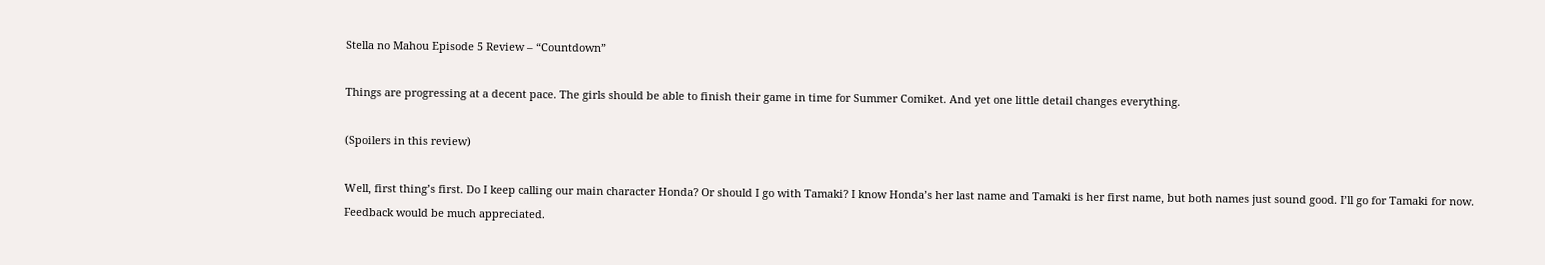Stella no Mahou Episode 5 Review – “Countdown”

Things are progressing at a decent pace. The girls should be able to finish their game in time for Summer Comiket. And yet one little detail changes everything.

(Spoilers in this review)

Well, first thing’s first. Do I keep calling our main character Honda? Or should I go with Tamaki? I know Honda’s her last name and Tamaki is her first name, but both names just sound good. I’ll go for Tamaki for now. Feedback would be much appreciated.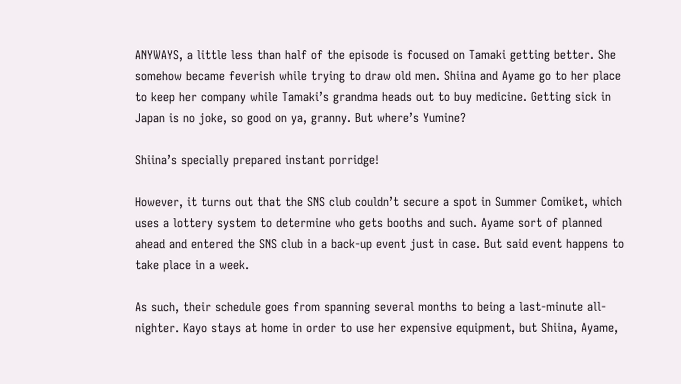ANYWAYS, a little less than half of the episode is focused on Tamaki getting better. She somehow became feverish while trying to draw old men. Shiina and Ayame go to her place to keep her company while Tamaki’s grandma heads out to buy medicine. Getting sick in Japan is no joke, so good on ya, granny. But where’s Yumine?

Shiina’s specially prepared instant porridge!

However, it turns out that the SNS club couldn’t secure a spot in Summer Comiket, which uses a lottery system to determine who gets booths and such. Ayame sort of planned ahead and entered the SNS club in a back-up event just in case. But said event happens to take place in a week.

As such, their schedule goes from spanning several months to being a last-minute all-nighter. Kayo stays at home in order to use her expensive equipment, but Shiina, Ayame,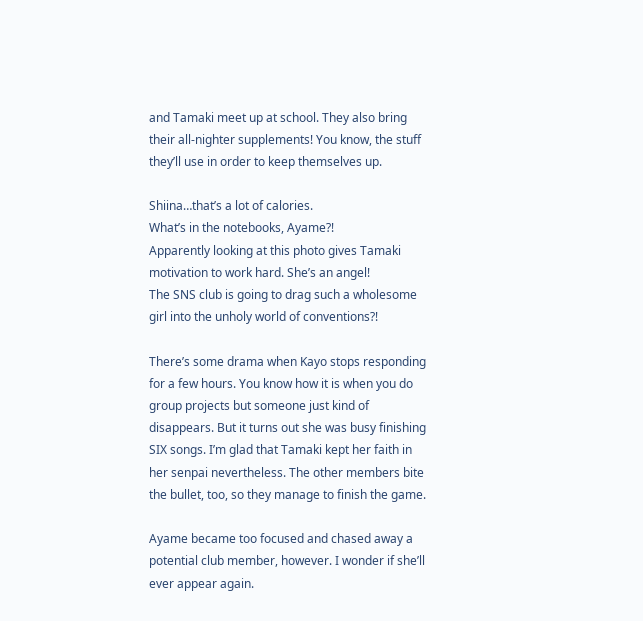and Tamaki meet up at school. They also bring their all-nighter supplements! You know, the stuff they’ll use in order to keep themselves up.

Shiina…that’s a lot of calories.
What’s in the notebooks, Ayame?!
Apparently looking at this photo gives Tamaki motivation to work hard. She’s an angel!
The SNS club is going to drag such a wholesome girl into the unholy world of conventions?!

There’s some drama when Kayo stops responding for a few hours. You know how it is when you do group projects but someone just kind of disappears. But it turns out she was busy finishing SIX songs. I’m glad that Tamaki kept her faith in her senpai nevertheless. The other members bite the bullet, too, so they manage to finish the game.

Ayame became too focused and chased away a potential club member, however. I wonder if she’ll ever appear again.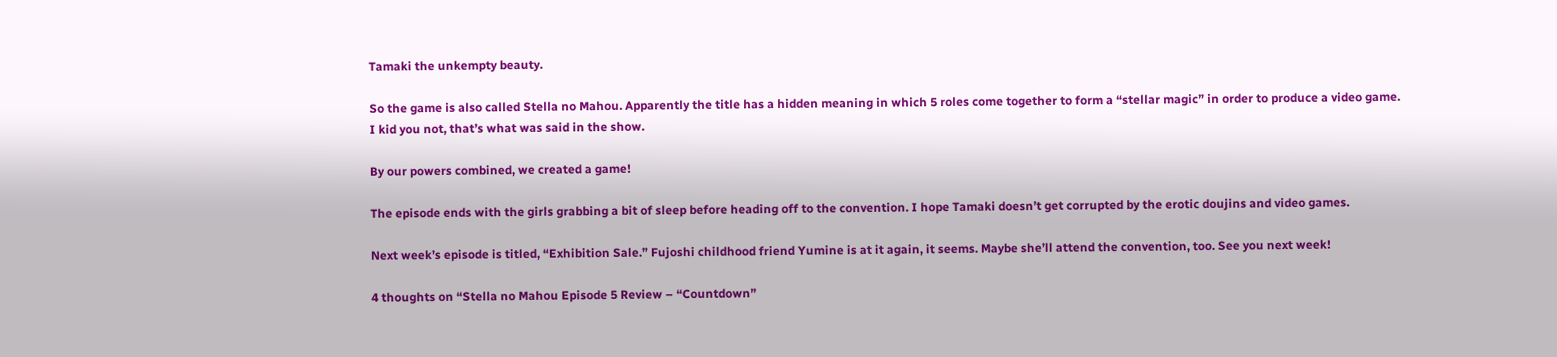Tamaki the unkempty beauty.

So the game is also called Stella no Mahou. Apparently the title has a hidden meaning in which 5 roles come together to form a “stellar magic” in order to produce a video game. I kid you not, that’s what was said in the show.

By our powers combined, we created a game!

The episode ends with the girls grabbing a bit of sleep before heading off to the convention. I hope Tamaki doesn’t get corrupted by the erotic doujins and video games.

Next week’s episode is titled, “Exhibition Sale.” Fujoshi childhood friend Yumine is at it again, it seems. Maybe she’ll attend the convention, too. See you next week!

4 thoughts on “Stella no Mahou Episode 5 Review – “Countdown”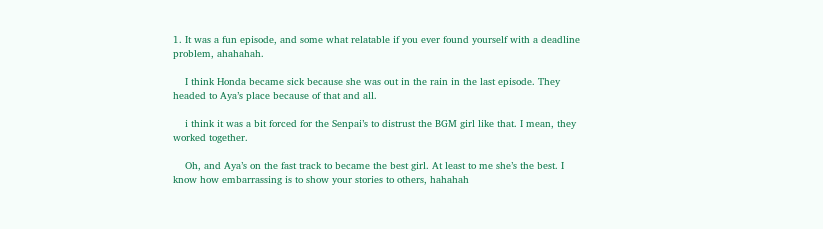1. It was a fun episode, and some what relatable if you ever found yourself with a deadline problem, ahahahah.

    I think Honda became sick because she was out in the rain in the last episode. They headed to Aya’s place because of that and all.

    i think it was a bit forced for the Senpai’s to distrust the BGM girl like that. I mean, they worked together.

    Oh, and Aya’s on the fast track to became the best girl. At least to me she’s the best. I know how embarrassing is to show your stories to others, hahahah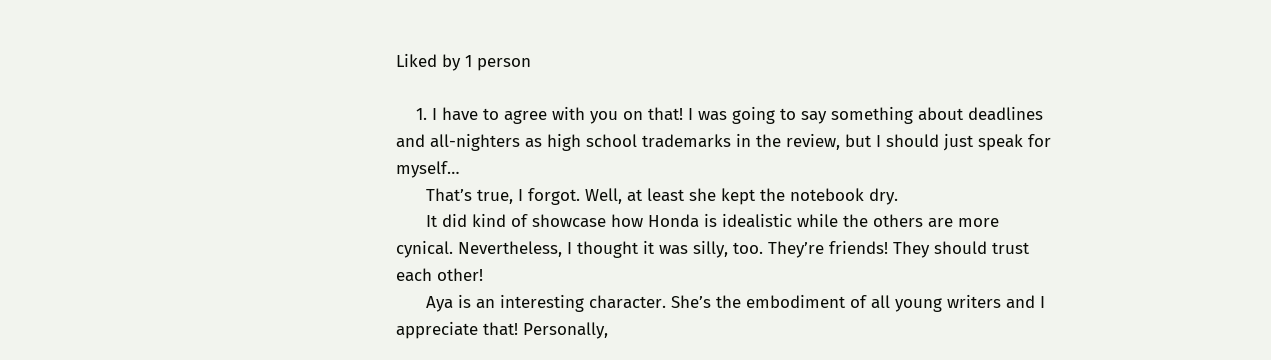Liked by 1 person

    1. I have to agree with you on that! I was going to say something about deadlines and all-nighters as high school trademarks in the review, but I should just speak for myself…
      That’s true, I forgot. Well, at least she kept the notebook dry.
      It did kind of showcase how Honda is idealistic while the others are more cynical. Nevertheless, I thought it was silly, too. They’re friends! They should trust each other!
      Aya is an interesting character. She’s the embodiment of all young writers and I appreciate that! Personally,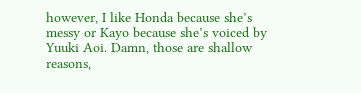however, I like Honda because she’s messy or Kayo because she’s voiced by Yuuki Aoi. Damn, those are shallow reasons,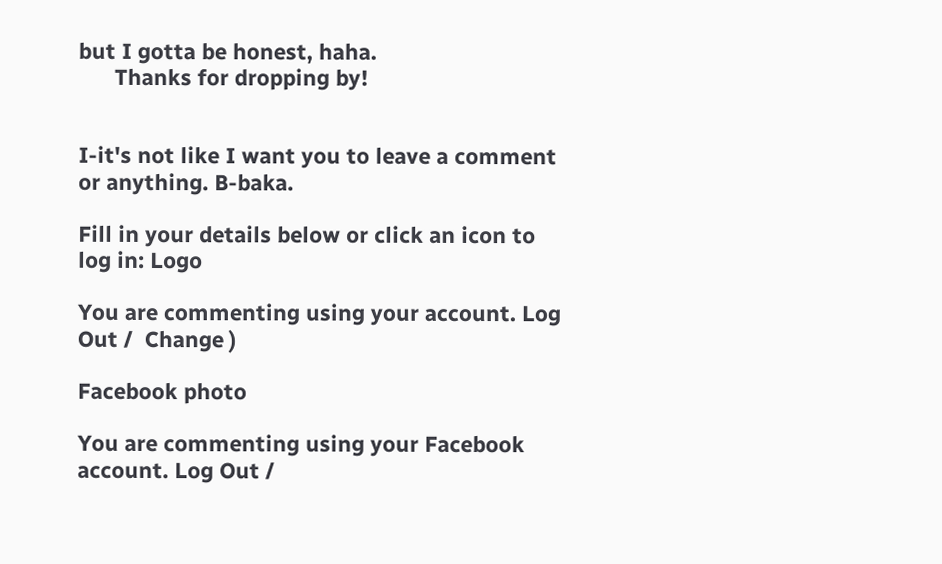but I gotta be honest, haha.
      Thanks for dropping by!


I-it's not like I want you to leave a comment or anything. B-baka.

Fill in your details below or click an icon to log in: Logo

You are commenting using your account. Log Out /  Change )

Facebook photo

You are commenting using your Facebook account. Log Out /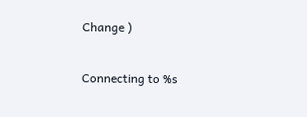Change )

Connecting to %s